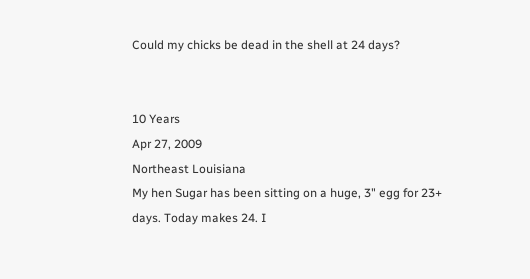Could my chicks be dead in the shell at 24 days?


10 Years
Apr 27, 2009
Northeast Louisiana
My hen Sugar has been sitting on a huge, 3" egg for 23+ days. Today makes 24. I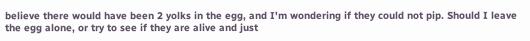believe there would have been 2 yolks in the egg, and I'm wondering if they could not pip. Should I leave the egg alone, or try to see if they are alive and just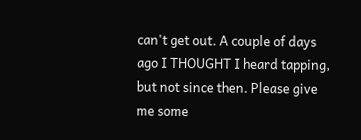can't get out. A couple of days ago I THOUGHT I heard tapping, but not since then. Please give me some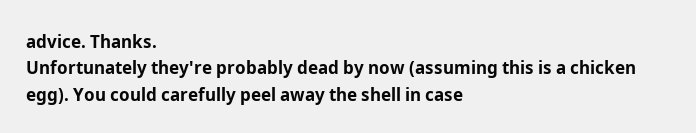advice. Thanks.
Unfortunately they're probably dead by now (assuming this is a chicken egg). You could carefully peel away the shell in case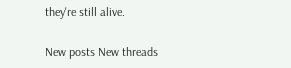they're still alive.

New posts New threads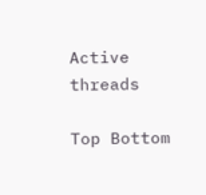Active threads

Top Bottom